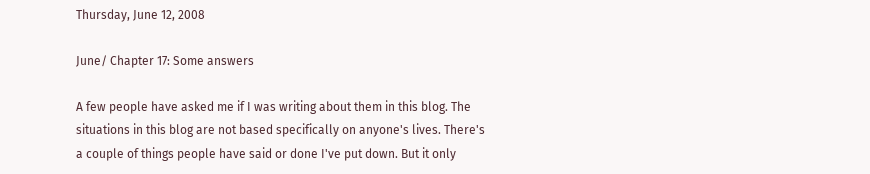Thursday, June 12, 2008

June/ Chapter 17: Some answers

A few people have asked me if I was writing about them in this blog. The situations in this blog are not based specifically on anyone's lives. There's a couple of things people have said or done I've put down. But it only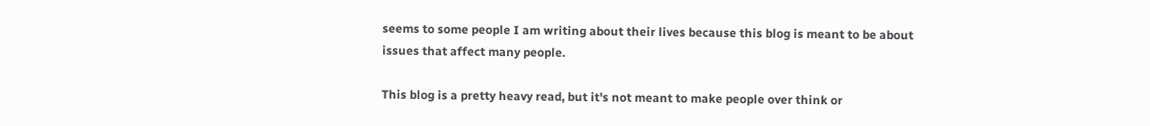seems to some people I am writing about their lives because this blog is meant to be about issues that affect many people.

This blog is a pretty heavy read, but it's not meant to make people over think or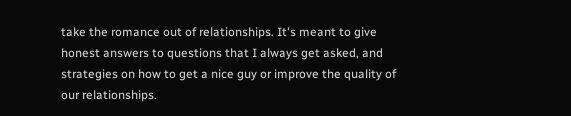take the romance out of relationships. It's meant to give honest answers to questions that I always get asked, and strategies on how to get a nice guy or improve the quality of our relationships.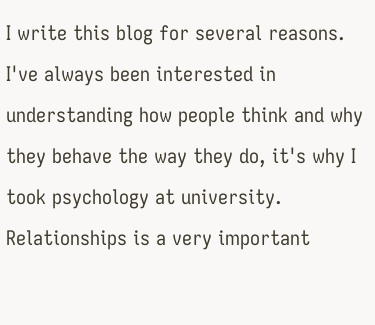I write this blog for several reasons. I've always been interested in understanding how people think and why they behave the way they do, it's why I took psychology at university. Relationships is a very important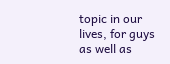topic in our lives, for guys as well as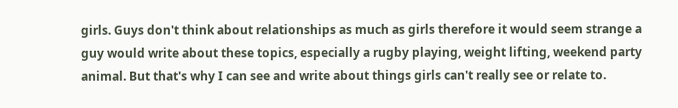girls. Guys don't think about relationships as much as girls therefore it would seem strange a guy would write about these topics, especially a rugby playing, weight lifting, weekend party animal. But that's why I can see and write about things girls can't really see or relate to.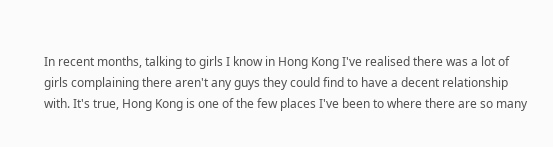In recent months, talking to girls I know in Hong Kong I've realised there was a lot of girls complaining there aren't any guys they could find to have a decent relationship with. It's true, Hong Kong is one of the few places I've been to where there are so many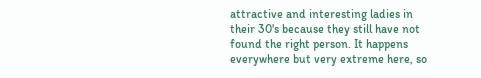attractive and interesting ladies in their 30's because they still have not found the right person. It happens everywhere but very extreme here, so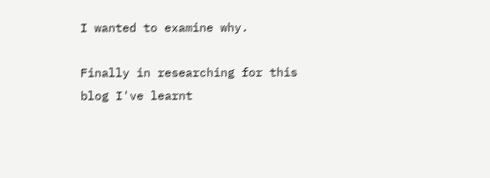I wanted to examine why.

Finally in researching for this blog I've learnt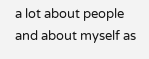a lot about people and about myself as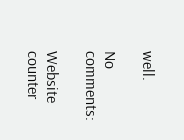well.

No comments:

Website counter